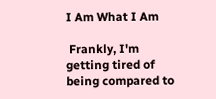I Am What I Am

 Frankly, I'm getting tired of being compared to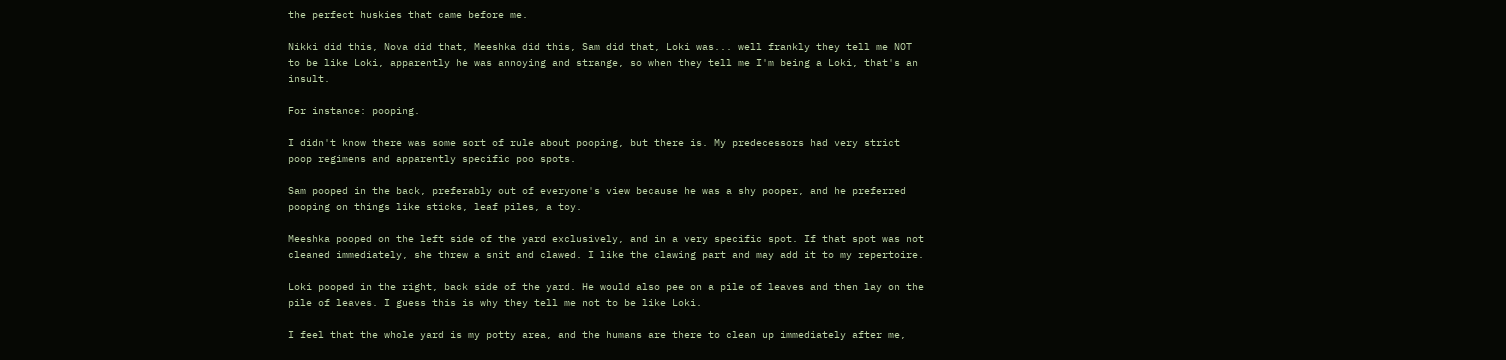the perfect huskies that came before me.

Nikki did this, Nova did that, Meeshka did this, Sam did that, Loki was... well frankly they tell me NOT to be like Loki, apparently he was annoying and strange, so when they tell me I'm being a Loki, that's an insult.

For instance: pooping.

I didn't know there was some sort of rule about pooping, but there is. My predecessors had very strict poop regimens and apparently specific poo spots.

Sam pooped in the back, preferably out of everyone's view because he was a shy pooper, and he preferred pooping on things like sticks, leaf piles, a toy.

Meeshka pooped on the left side of the yard exclusively, and in a very specific spot. If that spot was not cleaned immediately, she threw a snit and clawed. I like the clawing part and may add it to my repertoire.

Loki pooped in the right, back side of the yard. He would also pee on a pile of leaves and then lay on the pile of leaves. I guess this is why they tell me not to be like Loki.

I feel that the whole yard is my potty area, and the humans are there to clean up immediately after me,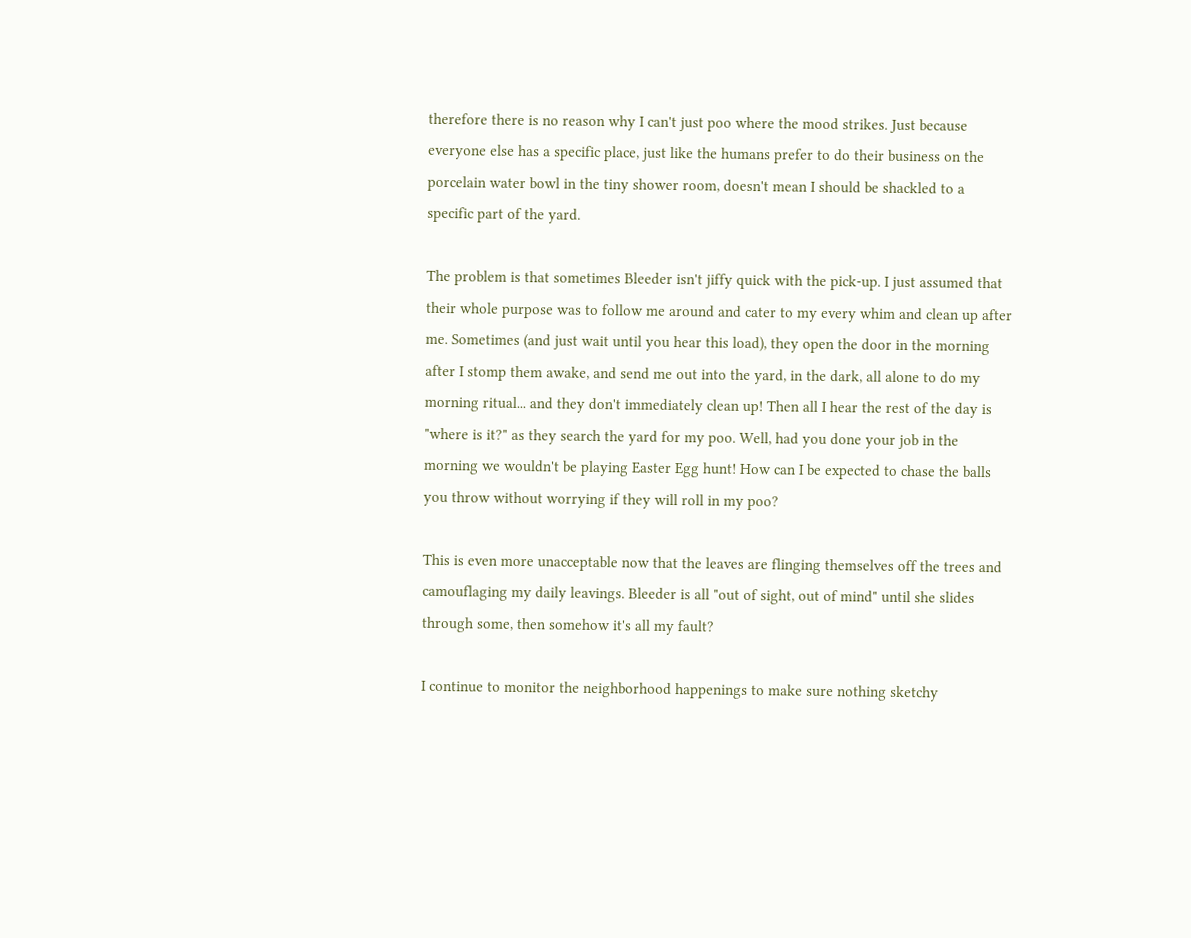therefore there is no reason why I can't just poo where the mood strikes. Just because everyone else has a specific place, just like the humans prefer to do their business on the porcelain water bowl in the tiny shower room, doesn't mean I should be shackled to a specific part of the yard.

The problem is that sometimes Bleeder isn't jiffy quick with the pick-up. I just assumed that their whole purpose was to follow me around and cater to my every whim and clean up after me. Sometimes (and just wait until you hear this load), they open the door in the morning after I stomp them awake, and send me out into the yard, in the dark, all alone to do my morning ritual... and they don't immediately clean up! Then all I hear the rest of the day is "where is it?" as they search the yard for my poo. Well, had you done your job in the morning we wouldn't be playing Easter Egg hunt! How can I be expected to chase the balls you throw without worrying if they will roll in my poo?

This is even more unacceptable now that the leaves are flinging themselves off the trees and camouflaging my daily leavings. Bleeder is all "out of sight, out of mind" until she slides through some, then somehow it's all my fault?

I continue to monitor the neighborhood happenings to make sure nothing sketchy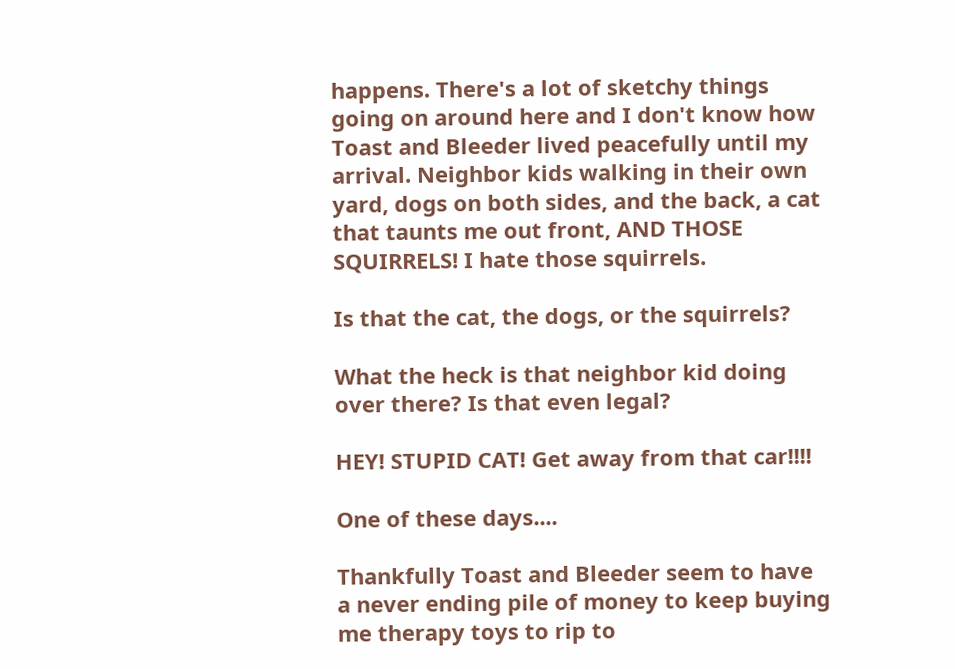happens. There's a lot of sketchy things going on around here and I don't know how Toast and Bleeder lived peacefully until my arrival. Neighbor kids walking in their own yard, dogs on both sides, and the back, a cat that taunts me out front, AND THOSE SQUIRRELS! I hate those squirrels.

Is that the cat, the dogs, or the squirrels?

What the heck is that neighbor kid doing over there? Is that even legal?

HEY! STUPID CAT! Get away from that car!!!!

One of these days....

Thankfully Toast and Bleeder seem to have a never ending pile of money to keep buying me therapy toys to rip to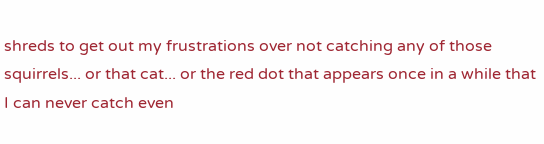shreds to get out my frustrations over not catching any of those squirrels... or that cat... or the red dot that appears once in a while that I can never catch even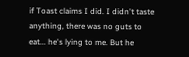if Toast claims I did. I didn't taste anything, there was no guts to eat... he's lying to me. But he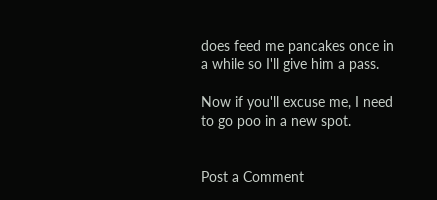does feed me pancakes once in a while so I'll give him a pass.

Now if you'll excuse me, I need to go poo in a new spot.


Post a Comment